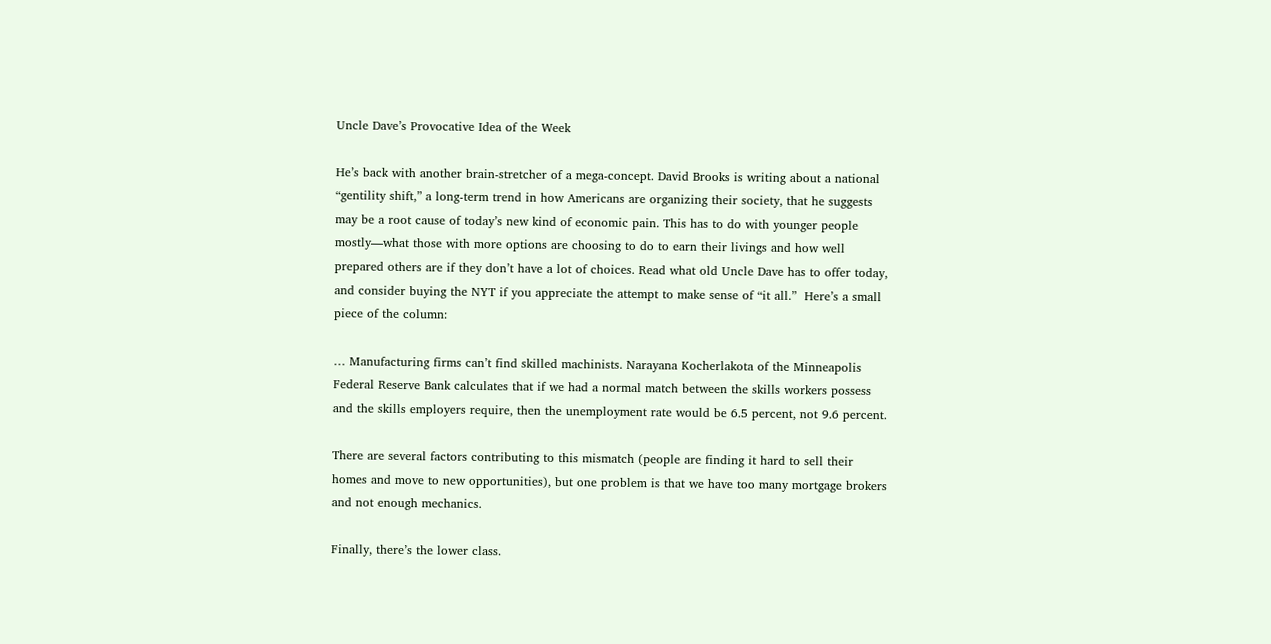Uncle Dave’s Provocative Idea of the Week

He’s back with another brain-stretcher of a mega-concept. David Brooks is writing about a national “gentility shift,” a long-term trend in how Americans are organizing their society, that he suggests may be a root cause of today’s new kind of economic pain. This has to do with younger people mostly—what those with more options are choosing to do to earn their livings and how well prepared others are if they don’t have a lot of choices. Read what old Uncle Dave has to offer today, and consider buying the NYT if you appreciate the attempt to make sense of “it all.”  Here’s a small piece of the column:

… Manufacturing firms can’t find skilled machinists. Narayana Kocherlakota of the Minneapolis Federal Reserve Bank calculates that if we had a normal match between the skills workers possess and the skills employers require, then the unemployment rate would be 6.5 percent, not 9.6 percent.

There are several factors contributing to this mismatch (people are finding it hard to sell their homes and move to new opportunities), but one problem is that we have too many mortgage brokers and not enough mechanics.

Finally, there’s the lower class.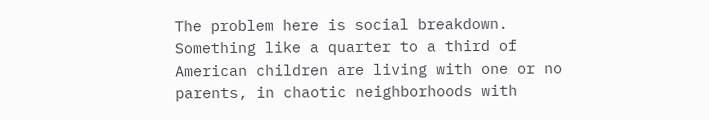The problem here is social breakdown. Something like a quarter to a third of American children are living with one or no parents, in chaotic neighborhoods with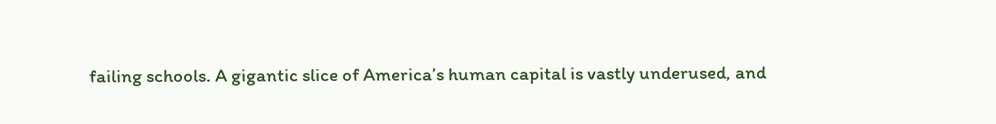failing schools. A gigantic slice of America’s human capital is vastly underused, and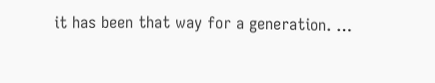it has been that way for a generation. …